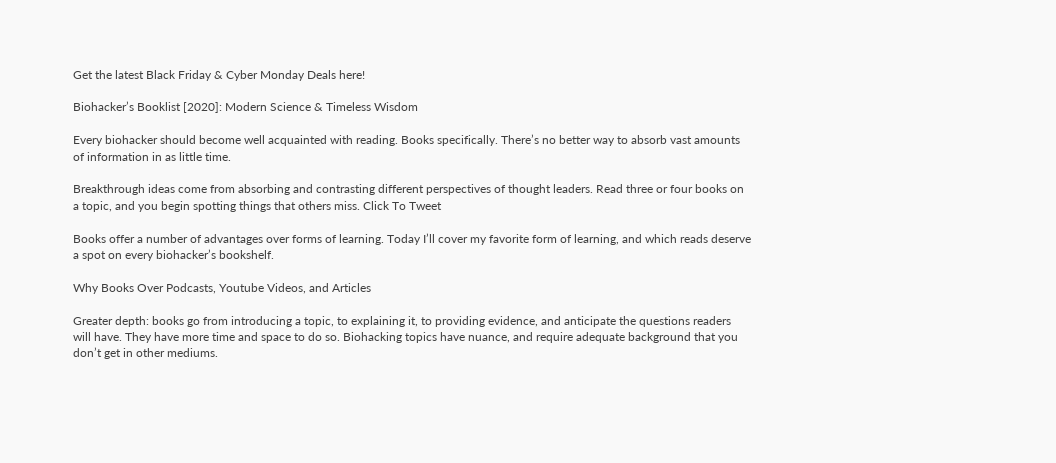Get the latest Black Friday & Cyber Monday Deals here!

Biohacker’s Booklist [2020]: Modern Science & Timeless Wisdom

Every biohacker should become well acquainted with reading. Books specifically. There’s no better way to absorb vast amounts of information in as little time.

Breakthrough ideas come from absorbing and contrasting different perspectives of thought leaders. Read three or four books on a topic, and you begin spotting things that others miss. Click To Tweet

Books offer a number of advantages over forms of learning. Today I’ll cover my favorite form of learning, and which reads deserve a spot on every biohacker’s bookshelf.

Why Books Over Podcasts, Youtube Videos, and Articles

Greater depth: books go from introducing a topic, to explaining it, to providing evidence, and anticipate the questions readers will have. They have more time and space to do so. Biohacking topics have nuance, and require adequate background that you don’t get in other mediums.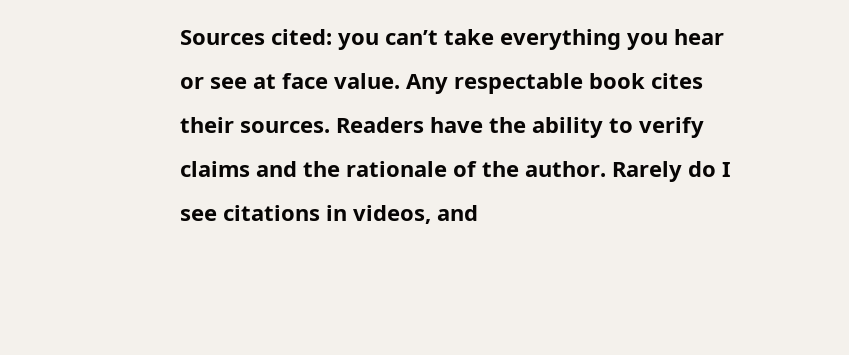Sources cited: you can’t take everything you hear or see at face value. Any respectable book cites their sources. Readers have the ability to verify claims and the rationale of the author. Rarely do I see citations in videos, and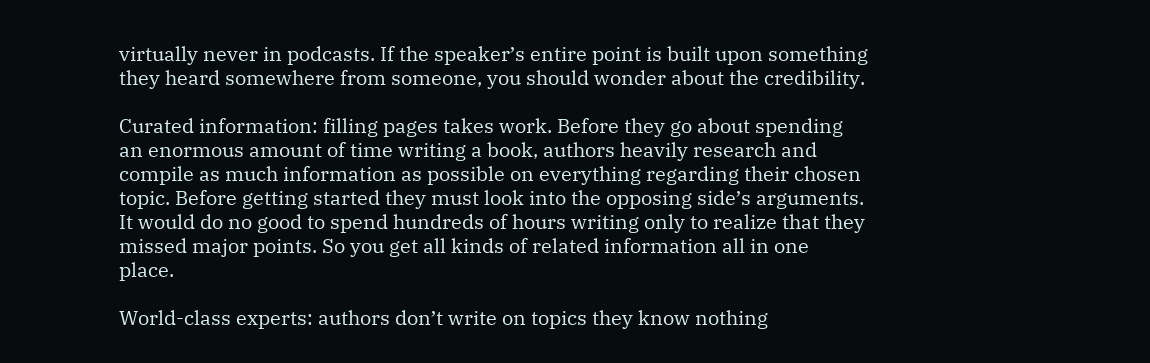virtually never in podcasts. If the speaker’s entire point is built upon something they heard somewhere from someone, you should wonder about the credibility.

Curated information: filling pages takes work. Before they go about spending an enormous amount of time writing a book, authors heavily research and compile as much information as possible on everything regarding their chosen topic. Before getting started they must look into the opposing side’s arguments. It would do no good to spend hundreds of hours writing only to realize that they missed major points. So you get all kinds of related information all in one place.

World-class experts: authors don’t write on topics they know nothing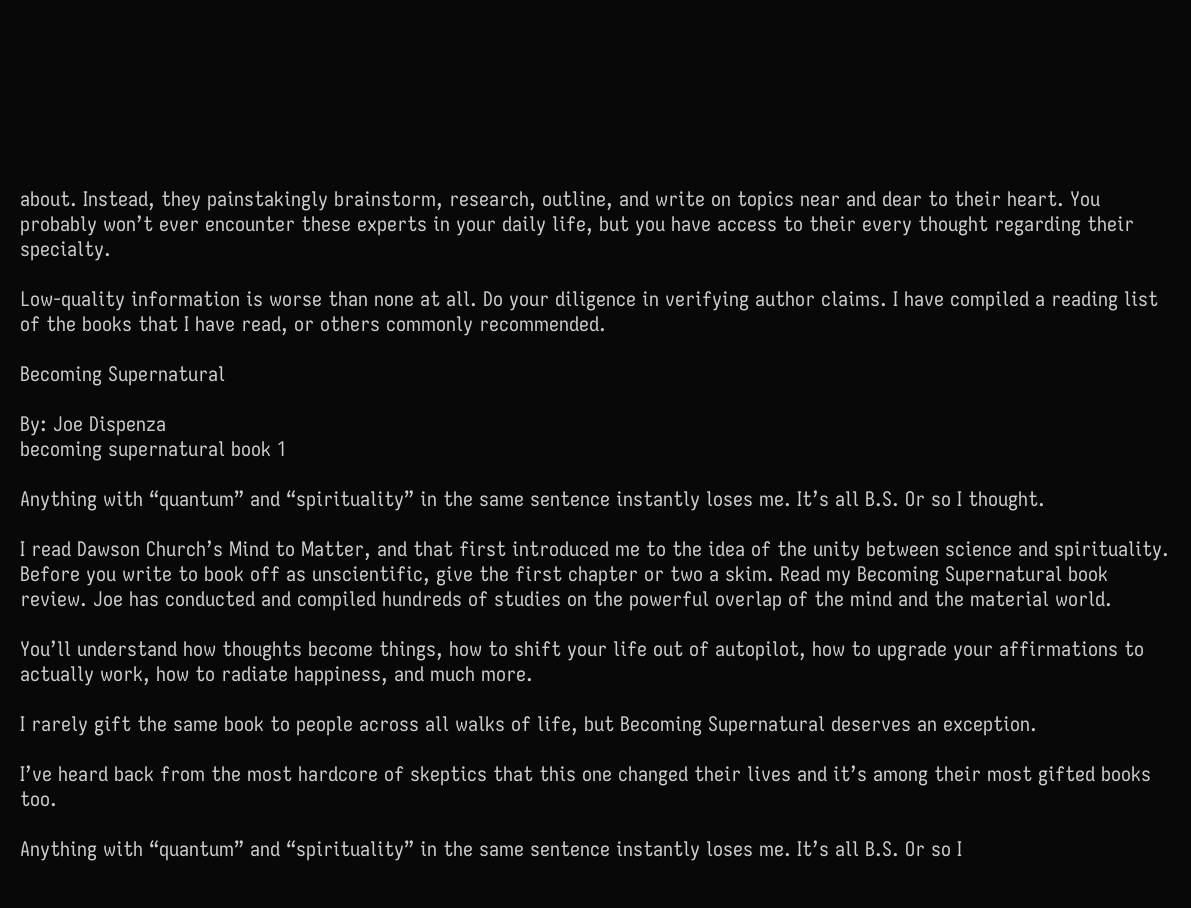about. Instead, they painstakingly brainstorm, research, outline, and write on topics near and dear to their heart. You probably won’t ever encounter these experts in your daily life, but you have access to their every thought regarding their specialty.

Low-quality information is worse than none at all. Do your diligence in verifying author claims. I have compiled a reading list of the books that I have read, or others commonly recommended.

Becoming Supernatural

By: Joe Dispenza
becoming supernatural book 1

Anything with “quantum” and “spirituality” in the same sentence instantly loses me. It’s all B.S. Or so I thought.

I read Dawson Church’s Mind to Matter, and that first introduced me to the idea of the unity between science and spirituality. Before you write to book off as unscientific, give the first chapter or two a skim. Read my Becoming Supernatural book review. Joe has conducted and compiled hundreds of studies on the powerful overlap of the mind and the material world.

You’ll understand how thoughts become things, how to shift your life out of autopilot, how to upgrade your affirmations to actually work, how to radiate happiness, and much more.

I rarely gift the same book to people across all walks of life, but Becoming Supernatural deserves an exception.

I’ve heard back from the most hardcore of skeptics that this one changed their lives and it’s among their most gifted books too.

Anything with “quantum” and “spirituality” in the same sentence instantly loses me. It’s all B.S. Or so I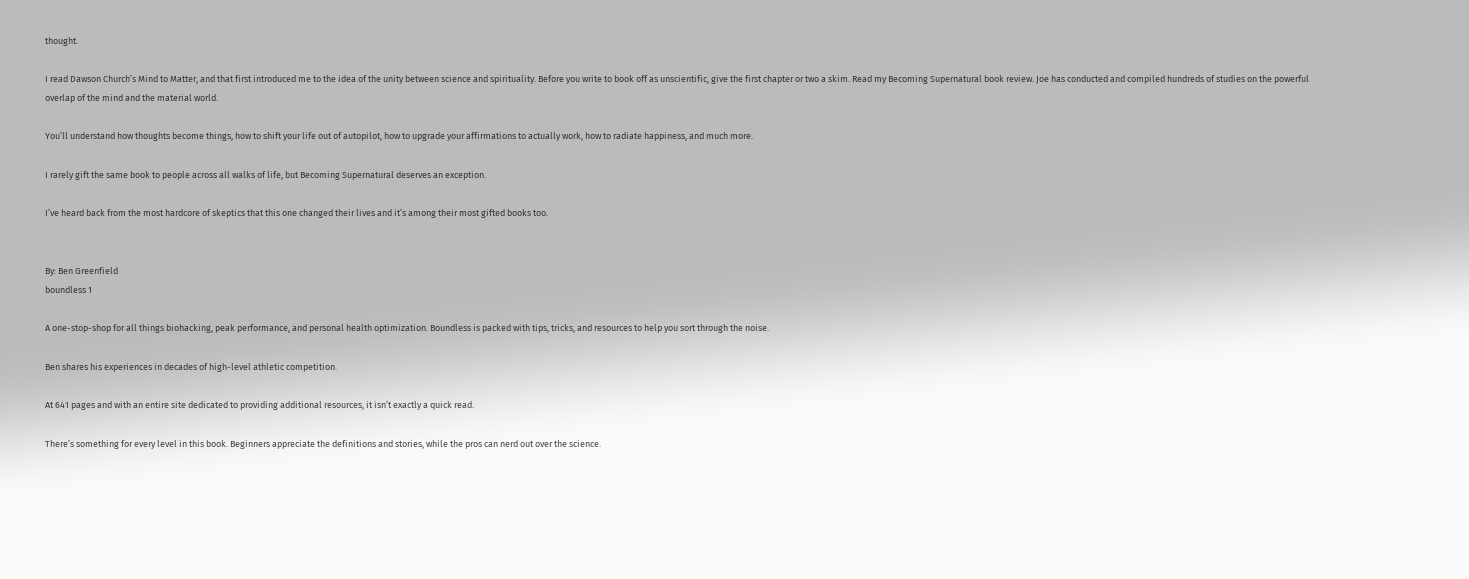thought.

I read Dawson Church’s Mind to Matter, and that first introduced me to the idea of the unity between science and spirituality. Before you write to book off as unscientific, give the first chapter or two a skim. Read my Becoming Supernatural book review. Joe has conducted and compiled hundreds of studies on the powerful overlap of the mind and the material world.

You’ll understand how thoughts become things, how to shift your life out of autopilot, how to upgrade your affirmations to actually work, how to radiate happiness, and much more.

I rarely gift the same book to people across all walks of life, but Becoming Supernatural deserves an exception.

I’ve heard back from the most hardcore of skeptics that this one changed their lives and it’s among their most gifted books too.


By: Ben Greenfield
boundless 1

A one-stop-shop for all things biohacking, peak performance, and personal health optimization. Boundless is packed with tips, tricks, and resources to help you sort through the noise.

Ben shares his experiences in decades of high-level athletic competition.

At 641 pages and with an entire site dedicated to providing additional resources, it isn’t exactly a quick read.

There’s something for every level in this book. Beginners appreciate the definitions and stories, while the pros can nerd out over the science.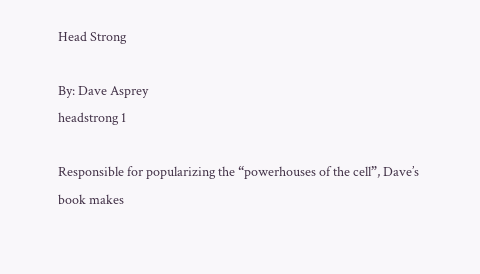Head Strong

By: Dave Asprey
headstrong 1

Responsible for popularizing the “powerhouses of the cell”, Dave’s book makes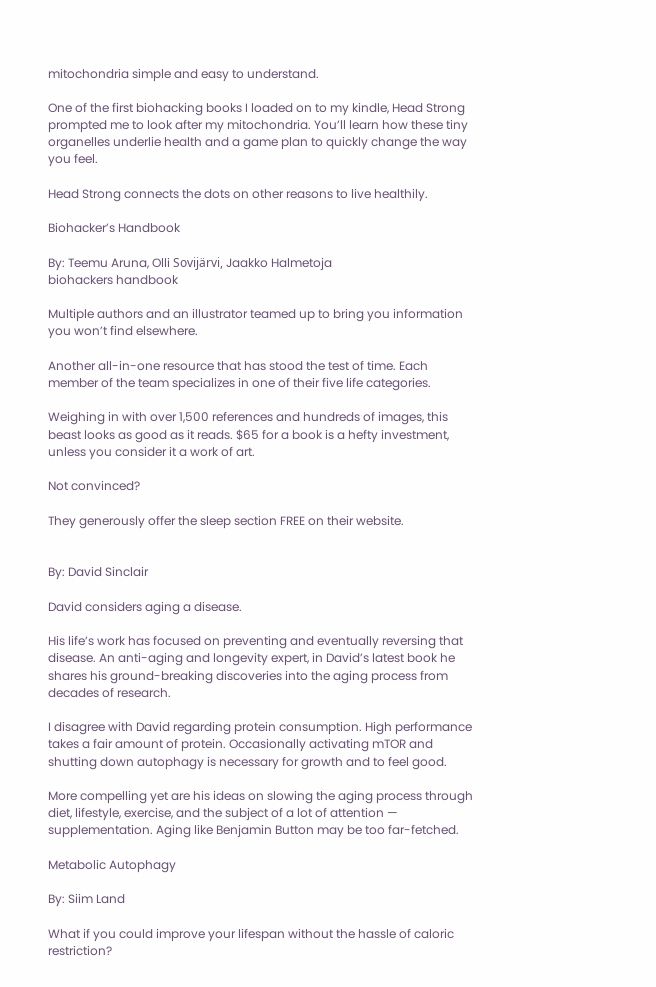mitochondria simple and easy to understand.

One of the first biohacking books I loaded on to my kindle, Head Strong prompted me to look after my mitochondria. You’ll learn how these tiny organelles underlie health and a game plan to quickly change the way you feel.

Head Strong connects the dots on other reasons to live healthily.

Biohacker’s Handbook

By: Teemu Aruna, Olli Sovijärvi, Jaakko Halmetoja
biohackers handbook

Multiple authors and an illustrator teamed up to bring you information you won’t find elsewhere.

Another all-in-one resource that has stood the test of time. Each member of the team specializes in one of their five life categories.

Weighing in with over 1,500 references and hundreds of images, this beast looks as good as it reads. $65 for a book is a hefty investment, unless you consider it a work of art.

Not convinced?

They generously offer the sleep section FREE on their website.


By: David Sinclair

David considers aging a disease.

His life’s work has focused on preventing and eventually reversing that disease. An anti-aging and longevity expert, in David’s latest book he shares his ground-breaking discoveries into the aging process from decades of research.

I disagree with David regarding protein consumption. High performance takes a fair amount of protein. Occasionally activating mTOR and shutting down autophagy is necessary for growth and to feel good.

More compelling yet are his ideas on slowing the aging process through diet, lifestyle, exercise, and the subject of a lot of attention — supplementation. Aging like Benjamin Button may be too far-fetched.

Metabolic Autophagy

By: Siim Land

What if you could improve your lifespan without the hassle of caloric restriction?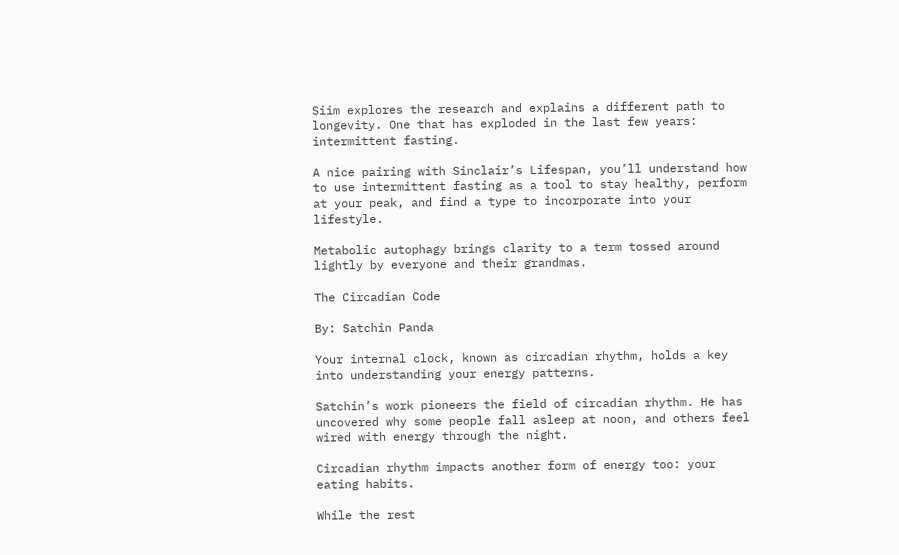Siim explores the research and explains a different path to longevity. One that has exploded in the last few years: intermittent fasting.

A nice pairing with Sinclair’s Lifespan, you’ll understand how to use intermittent fasting as a tool to stay healthy, perform at your peak, and find a type to incorporate into your lifestyle.

Metabolic autophagy brings clarity to a term tossed around lightly by everyone and their grandmas.

The Circadian Code

By: Satchin Panda

Your internal clock, known as circadian rhythm, holds a key into understanding your energy patterns.

Satchin’s work pioneers the field of circadian rhythm. He has uncovered why some people fall asleep at noon, and others feel wired with energy through the night.

Circadian rhythm impacts another form of energy too: your eating habits.

While the rest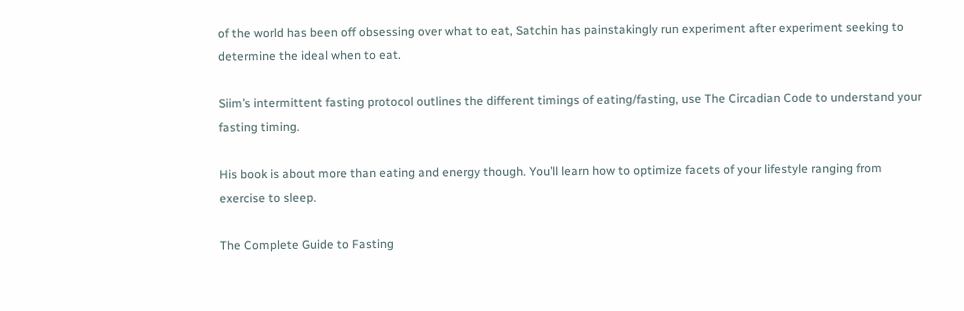of the world has been off obsessing over what to eat, Satchin has painstakingly run experiment after experiment seeking to determine the ideal when to eat.

Siim’s intermittent fasting protocol outlines the different timings of eating/fasting, use The Circadian Code to understand your fasting timing.

His book is about more than eating and energy though. You’ll learn how to optimize facets of your lifestyle ranging from exercise to sleep.

The Complete Guide to Fasting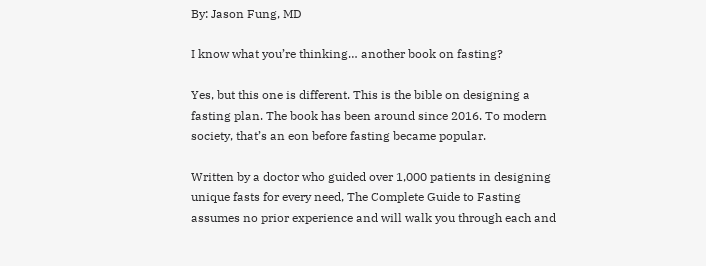By: Jason Fung, MD

I know what you’re thinking… another book on fasting?

Yes, but this one is different. This is the bible on designing a fasting plan. The book has been around since 2016. To modern society, that’s an eon before fasting became popular.

Written by a doctor who guided over 1,000 patients in designing unique fasts for every need, The Complete Guide to Fasting assumes no prior experience and will walk you through each and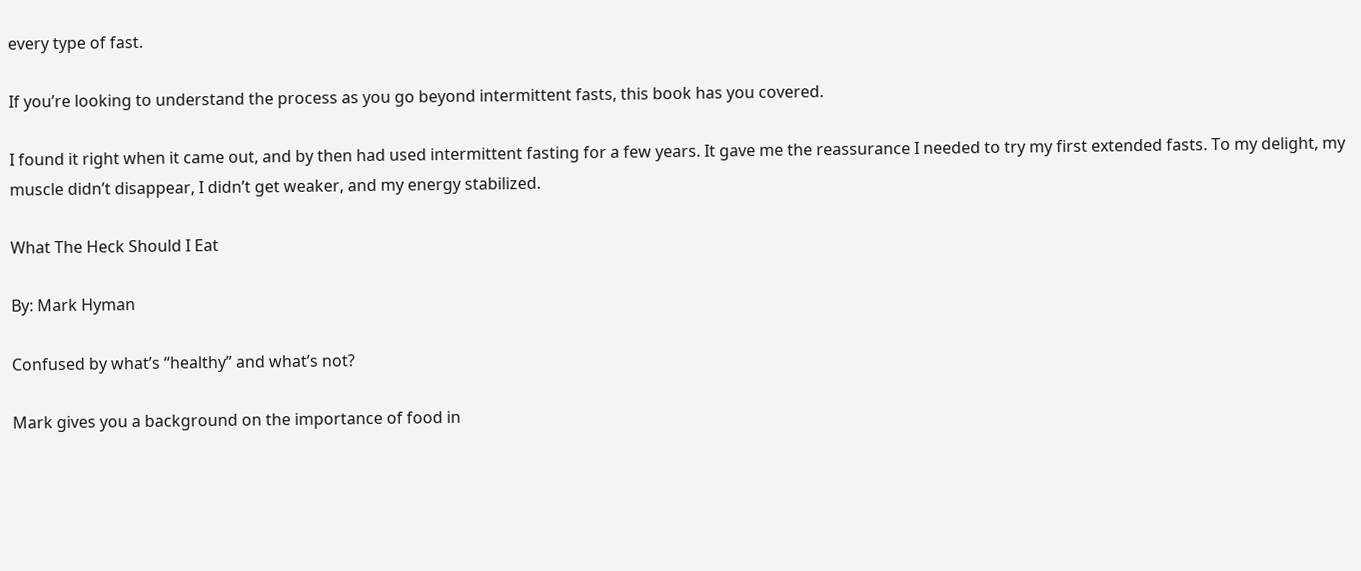every type of fast.

If you’re looking to understand the process as you go beyond intermittent fasts, this book has you covered.

I found it right when it came out, and by then had used intermittent fasting for a few years. It gave me the reassurance I needed to try my first extended fasts. To my delight, my muscle didn’t disappear, I didn’t get weaker, and my energy stabilized.

What The Heck Should I Eat

By: Mark Hyman

Confused by what’s “healthy” and what’s not?

Mark gives you a background on the importance of food in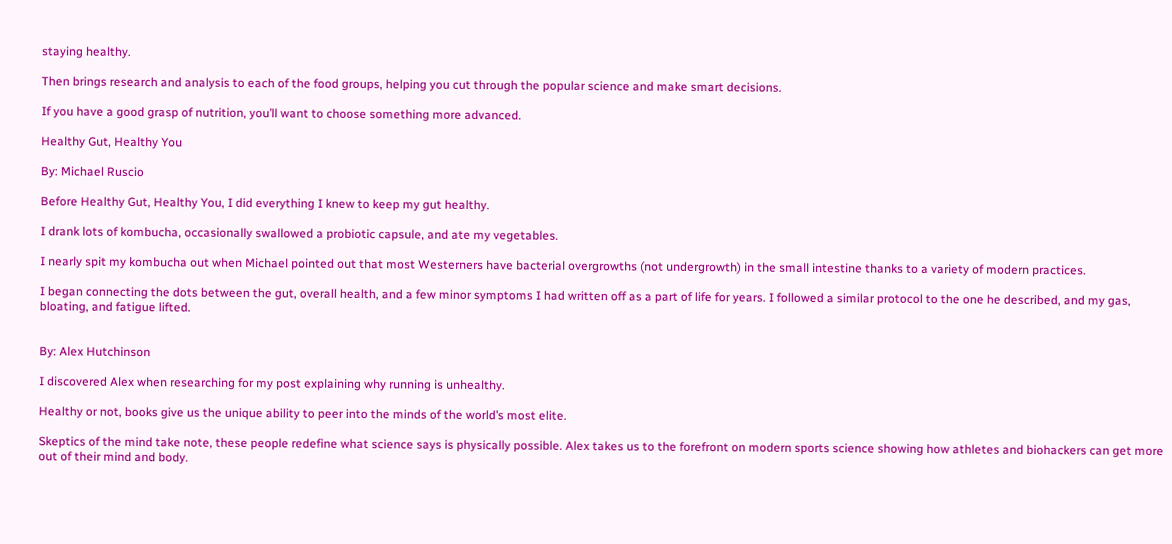staying healthy.

Then brings research and analysis to each of the food groups, helping you cut through the popular science and make smart decisions.

If you have a good grasp of nutrition, you’ll want to choose something more advanced.

Healthy Gut, Healthy You

By: Michael Ruscio

Before Healthy Gut, Healthy You, I did everything I knew to keep my gut healthy.

I drank lots of kombucha, occasionally swallowed a probiotic capsule, and ate my vegetables.

I nearly spit my kombucha out when Michael pointed out that most Westerners have bacterial overgrowths (not undergrowth) in the small intestine thanks to a variety of modern practices.

I began connecting the dots between the gut, overall health, and a few minor symptoms I had written off as a part of life for years. I followed a similar protocol to the one he described, and my gas, bloating, and fatigue lifted.


By: Alex Hutchinson

I discovered Alex when researching for my post explaining why running is unhealthy.

Healthy or not, books give us the unique ability to peer into the minds of the world’s most elite.

Skeptics of the mind take note, these people redefine what science says is physically possible. Alex takes us to the forefront on modern sports science showing how athletes and biohackers can get more out of their mind and body.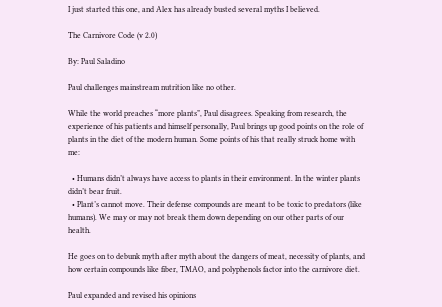I just started this one, and Alex has already busted several myths I believed.

The Carnivore Code (v 2.0)

By: Paul Saladino

Paul challenges mainstream nutrition like no other.

While the world preaches “more plants”, Paul disagrees. Speaking from research, the experience of his patients and himself personally, Paul brings up good points on the role of plants in the diet of the modern human. Some points of his that really struck home with me:

  • Humans didn’t always have access to plants in their environment. In the winter plants didn’t bear fruit.
  • Plant’s cannot move. Their defense compounds are meant to be toxic to predators (like humans). We may or may not break them down depending on our other parts of our health.

He goes on to debunk myth after myth about the dangers of meat, necessity of plants, and how certain compounds like fiber, TMAO, and polyphenols factor into the carnivore diet.

Paul expanded and revised his opinions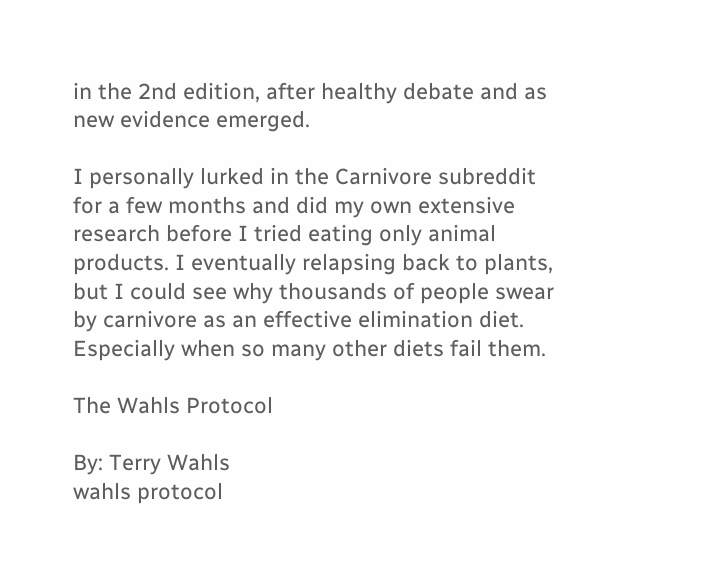in the 2nd edition, after healthy debate and as new evidence emerged.

I personally lurked in the Carnivore subreddit for a few months and did my own extensive research before I tried eating only animal products. I eventually relapsing back to plants, but I could see why thousands of people swear by carnivore as an effective elimination diet. Especially when so many other diets fail them.

The Wahls Protocol

By: Terry Wahls
wahls protocol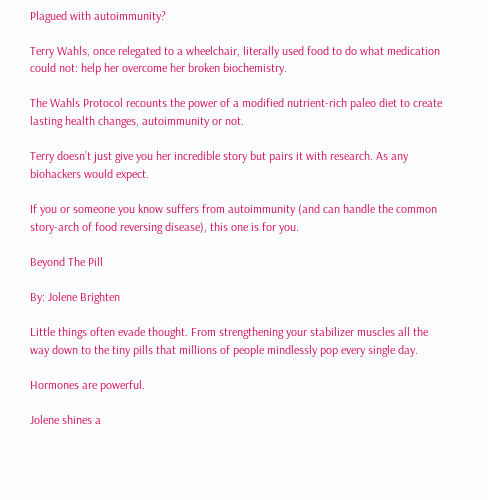Plagued with autoimmunity?

Terry Wahls, once relegated to a wheelchair, literally used food to do what medication could not: help her overcome her broken biochemistry.

The Wahls Protocol recounts the power of a modified nutrient-rich paleo diet to create lasting health changes, autoimmunity or not.

Terry doesn’t just give you her incredible story but pairs it with research. As any biohackers would expect.

If you or someone you know suffers from autoimmunity (and can handle the common story-arch of food reversing disease), this one is for you.

Beyond The Pill

By: Jolene Brighten

Little things often evade thought. From strengthening your stabilizer muscles all the way down to the tiny pills that millions of people mindlessly pop every single day.

Hormones are powerful.

Jolene shines a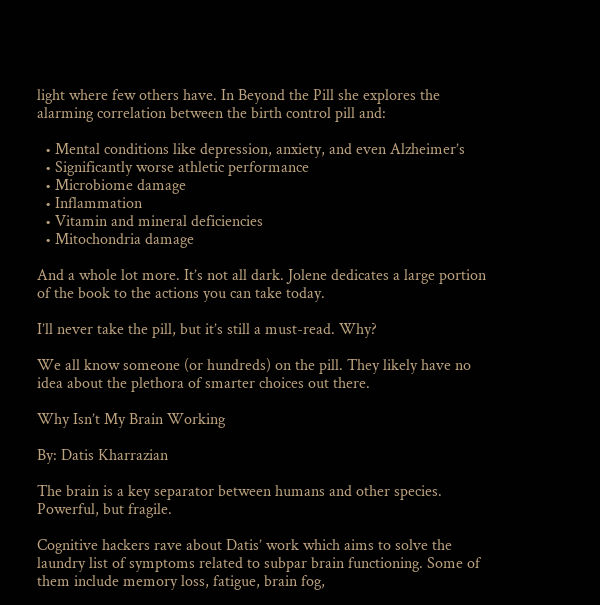light where few others have. In Beyond the Pill she explores the alarming correlation between the birth control pill and:

  • Mental conditions like depression, anxiety, and even Alzheimer’s
  • Significantly worse athletic performance
  • Microbiome damage
  • Inflammation
  • Vitamin and mineral deficiencies
  • Mitochondria damage

And a whole lot more. It’s not all dark. Jolene dedicates a large portion of the book to the actions you can take today.

I’ll never take the pill, but it’s still a must-read. Why?

We all know someone (or hundreds) on the pill. They likely have no idea about the plethora of smarter choices out there.

Why Isn’t My Brain Working

By: Datis Kharrazian

The brain is a key separator between humans and other species. Powerful, but fragile.

Cognitive hackers rave about Datis’ work which aims to solve the laundry list of symptoms related to subpar brain functioning. Some of them include memory loss, fatigue, brain fog,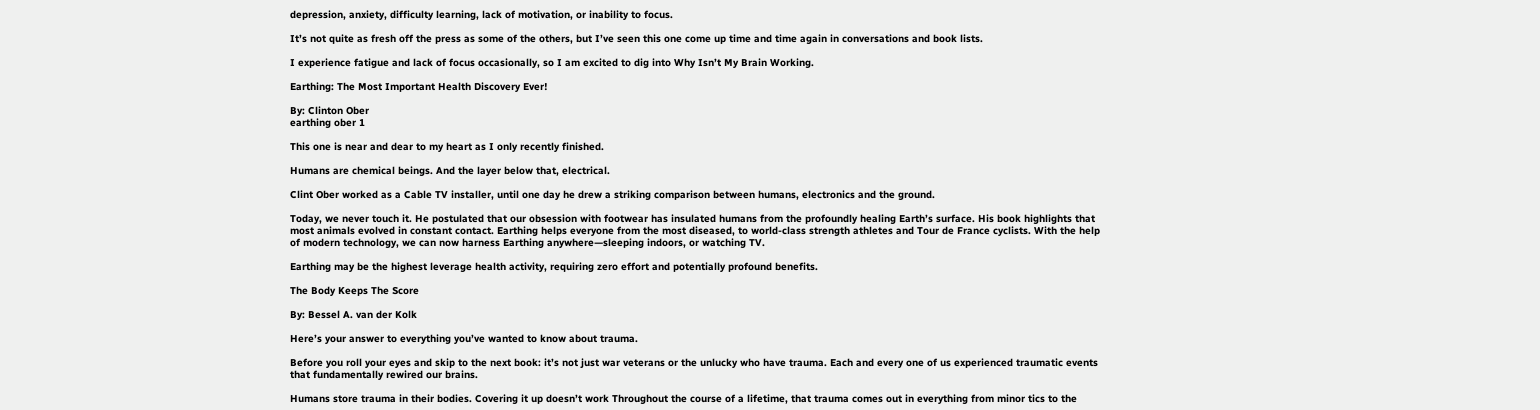depression, anxiety, difficulty learning, lack of motivation, or inability to focus.

It’s not quite as fresh off the press as some of the others, but I’ve seen this one come up time and time again in conversations and book lists.

I experience fatigue and lack of focus occasionally, so I am excited to dig into Why Isn’t My Brain Working.

Earthing: The Most Important Health Discovery Ever!

By: Clinton Ober
earthing ober 1

This one is near and dear to my heart as I only recently finished.

Humans are chemical beings. And the layer below that, electrical.

Clint Ober worked as a Cable TV installer, until one day he drew a striking comparison between humans, electronics and the ground.

Today, we never touch it. He postulated that our obsession with footwear has insulated humans from the profoundly healing Earth’s surface. His book highlights that most animals evolved in constant contact. Earthing helps everyone from the most diseased, to world-class strength athletes and Tour de France cyclists. With the help of modern technology, we can now harness Earthing anywhere—sleeping indoors, or watching TV.

Earthing may be the highest leverage health activity, requiring zero effort and potentially profound benefits.

The Body Keeps The Score

By: Bessel A. van der Kolk

Here’s your answer to everything you’ve wanted to know about trauma.

Before you roll your eyes and skip to the next book: it’s not just war veterans or the unlucky who have trauma. Each and every one of us experienced traumatic events that fundamentally rewired our brains.

Humans store trauma in their bodies. Covering it up doesn’t work Throughout the course of a lifetime, that trauma comes out in everything from minor tics to the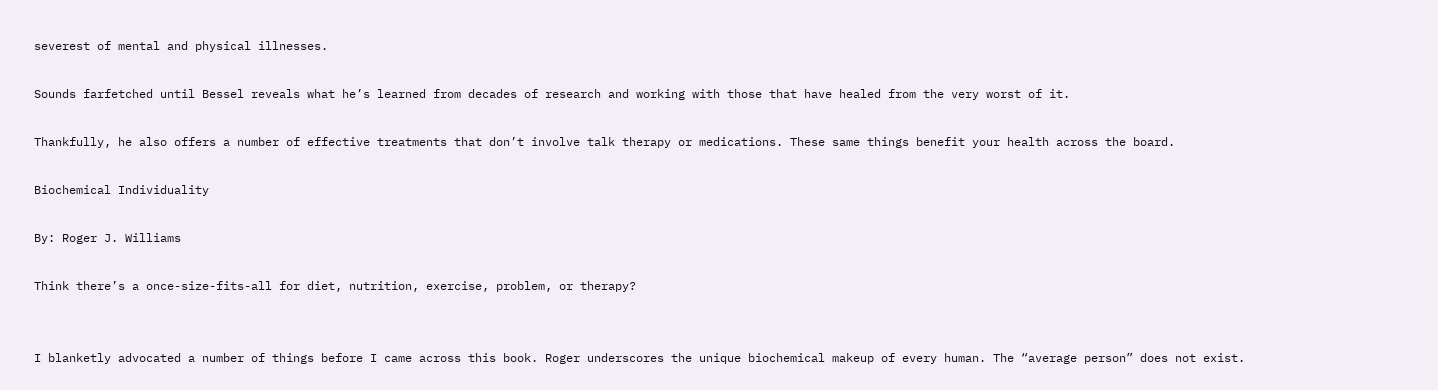severest of mental and physical illnesses.

Sounds farfetched until Bessel reveals what he’s learned from decades of research and working with those that have healed from the very worst of it.

Thankfully, he also offers a number of effective treatments that don’t involve talk therapy or medications. These same things benefit your health across the board.

Biochemical Individuality

By: Roger J. Williams

Think there’s a once-size-fits-all for diet, nutrition, exercise, problem, or therapy?


I blanketly advocated a number of things before I came across this book. Roger underscores the unique biochemical makeup of every human. The “average person” does not exist.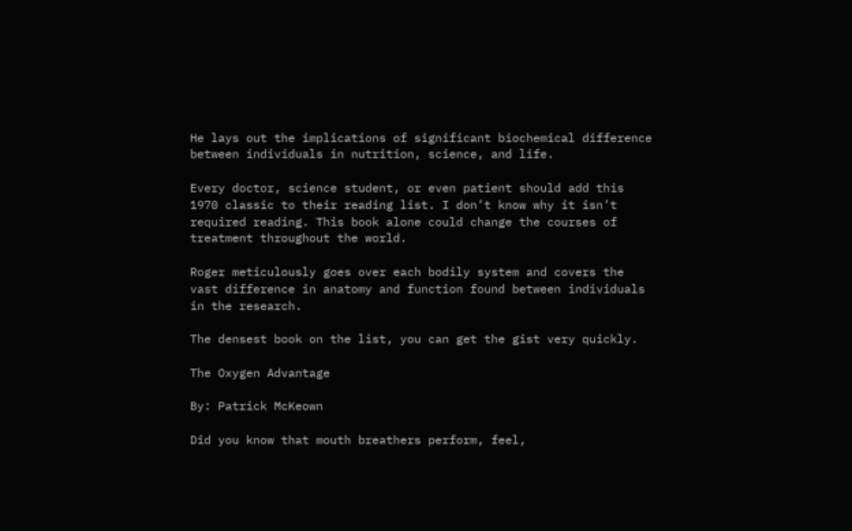He lays out the implications of significant biochemical difference between individuals in nutrition, science, and life.

Every doctor, science student, or even patient should add this 1970 classic to their reading list. I don’t know why it isn’t required reading. This book alone could change the courses of treatment throughout the world.

Roger meticulously goes over each bodily system and covers the vast difference in anatomy and function found between individuals in the research.

The densest book on the list, you can get the gist very quickly.

The Oxygen Advantage

By: Patrick McKeown

Did you know that mouth breathers perform, feel,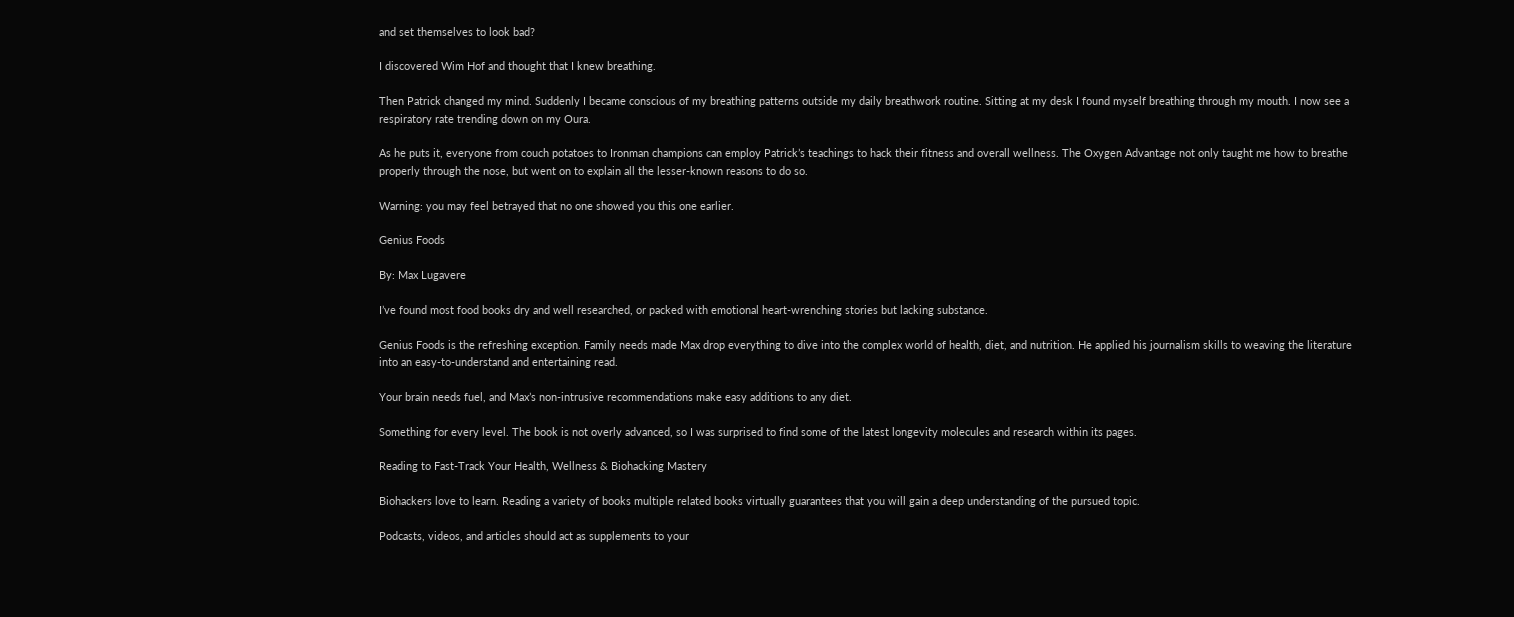and set themselves to look bad?

I discovered Wim Hof and thought that I knew breathing.

Then Patrick changed my mind. Suddenly I became conscious of my breathing patterns outside my daily breathwork routine. Sitting at my desk I found myself breathing through my mouth. I now see a respiratory rate trending down on my Oura.

As he puts it, everyone from couch potatoes to Ironman champions can employ Patrick’s teachings to hack their fitness and overall wellness. The Oxygen Advantage not only taught me how to breathe properly through the nose, but went on to explain all the lesser-known reasons to do so.

Warning: you may feel betrayed that no one showed you this one earlier.

Genius Foods

By: Max Lugavere

I’ve found most food books dry and well researched, or packed with emotional heart-wrenching stories but lacking substance.

Genius Foods is the refreshing exception. Family needs made Max drop everything to dive into the complex world of health, diet, and nutrition. He applied his journalism skills to weaving the literature into an easy-to-understand and entertaining read.

Your brain needs fuel, and Max’s non-intrusive recommendations make easy additions to any diet.

Something for every level. The book is not overly advanced, so I was surprised to find some of the latest longevity molecules and research within its pages.

Reading to Fast-Track Your Health, Wellness & Biohacking Mastery

Biohackers love to learn. Reading a variety of books multiple related books virtually guarantees that you will gain a deep understanding of the pursued topic.

Podcasts, videos, and articles should act as supplements to your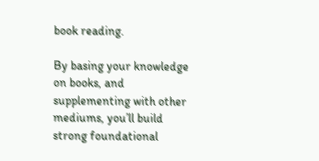book reading.

By basing your knowledge on books, and supplementing with other mediums, you’ll build strong foundational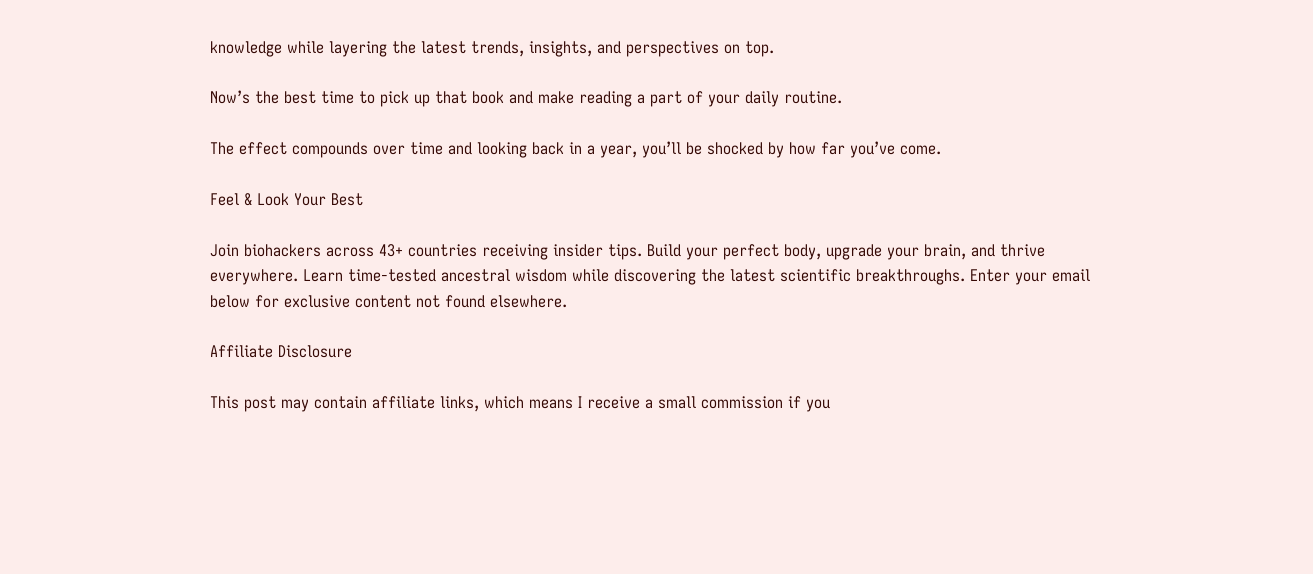knowledge while layering the latest trends, insights, and perspectives on top.

Now’s the best time to pick up that book and make reading a part of your daily routine.

The effect compounds over time and looking back in a year, you’ll be shocked by how far you’ve come.

Feel & Look Your Best

Join biohackers across 43+ countries receiving insider tips. Build your perfect body, upgrade your brain, and thrive everywhere. Learn time-tested ancestral wisdom while discovering the latest scientific breakthroughs. Enter your email below for exclusive content not found elsewhere.

Affiliate Disclosure

This post may contain affiliate links, which means I receive a small commission if you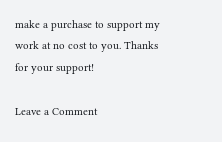make a purchase to support my work at no cost to you. Thanks for your support!

Leave a Comment